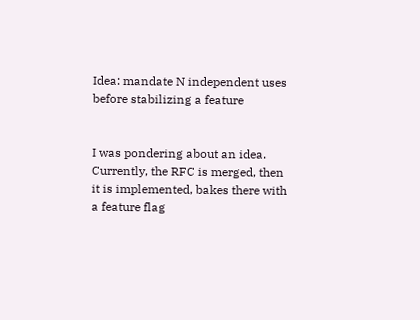Idea: mandate N independent uses before stabilizing a feature


I was pondering about an idea. Currently, the RFC is merged, then it is implemented, bakes there with a feature flag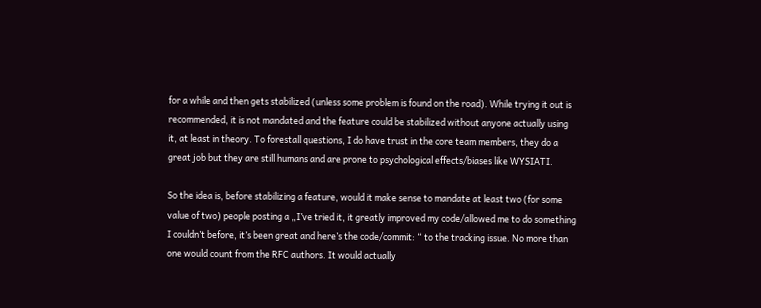for a while and then gets stabilized (unless some problem is found on the road). While trying it out is recommended, it is not mandated and the feature could be stabilized without anyone actually using it, at least in theory. To forestall questions, I do have trust in the core team members, they do a great job but they are still humans and are prone to psychological effects/biases like WYSIATI.

So the idea is, before stabilizing a feature, would it make sense to mandate at least two (for some value of two) people posting a „I’ve tried it, it greatly improved my code/allowed me to do something I couldn’t before, it’s been great and here’s the code/commit: “ to the tracking issue. No more than one would count from the RFC authors. It would actually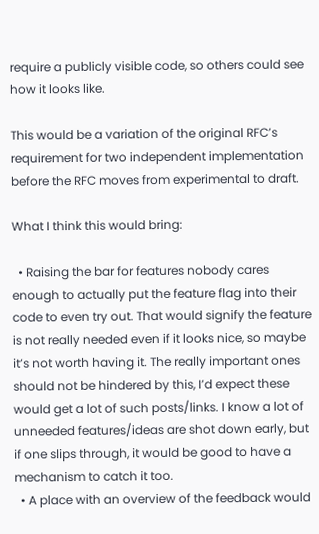require a publicly visible code, so others could see how it looks like.

This would be a variation of the original RFC’s requirement for two independent implementation before the RFC moves from experimental to draft.

What I think this would bring:

  • Raising the bar for features nobody cares enough to actually put the feature flag into their code to even try out. That would signify the feature is not really needed even if it looks nice, so maybe it’s not worth having it. The really important ones should not be hindered by this, I’d expect these would get a lot of such posts/links. I know a lot of unneeded features/ideas are shot down early, but if one slips through, it would be good to have a mechanism to catch it too.
  • A place with an overview of the feedback would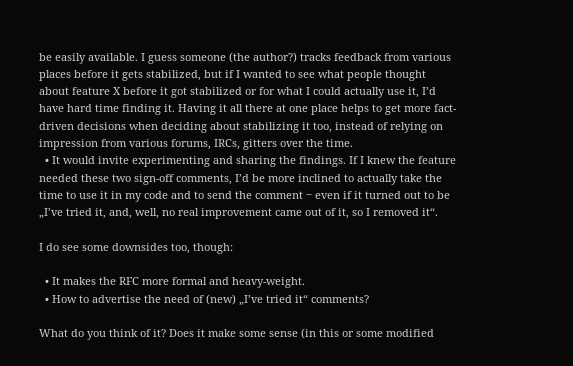be easily available. I guess someone (the author?) tracks feedback from various places before it gets stabilized, but if I wanted to see what people thought about feature X before it got stabilized or for what I could actually use it, I’d have hard time finding it. Having it all there at one place helps to get more fact-driven decisions when deciding about stabilizing it too, instead of relying on impression from various forums, IRCs, gitters over the time.
  • It would invite experimenting and sharing the findings. If I knew the feature needed these two sign-off comments, I’d be more inclined to actually take the time to use it in my code and to send the comment ‒ even if it turned out to be „I’ve tried it, and, well, no real improvement came out of it, so I removed it“.

I do see some downsides too, though:

  • It makes the RFC more formal and heavy-weight.
  • How to advertise the need of (new) „I’ve tried it“ comments?

What do you think of it? Does it make some sense (in this or some modified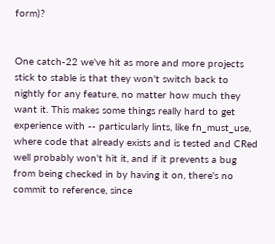form)?


One catch-22 we've hit as more and more projects stick to stable is that they won't switch back to nightly for any feature, no matter how much they want it. This makes some things really hard to get experience with -- particularly lints, like fn_must_use, where code that already exists and is tested and CRed well probably won't hit it, and if it prevents a bug from being checked in by having it on, there's no commit to reference, since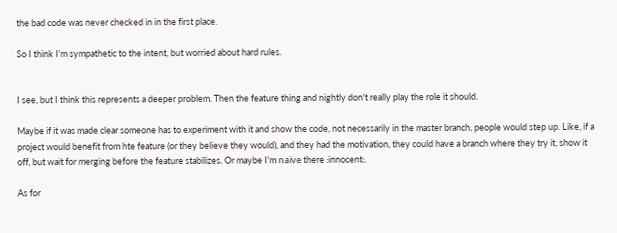the bad code was never checked in in the first place.

So I think I'm sympathetic to the intent, but worried about hard rules.


I see, but I think this represents a deeper problem. Then the feature thing and nightly don't really play the role it should.

Maybe if it was made clear someone has to experiment with it and show the code, not necessarily in the master branch, people would step up. Like, if a project would benefit from hte feature (or they believe they would), and they had the motivation, they could have a branch where they try it, show it off, but wait for merging before the feature stabilizes. Or maybe I'm naïve there :innocent:.

As for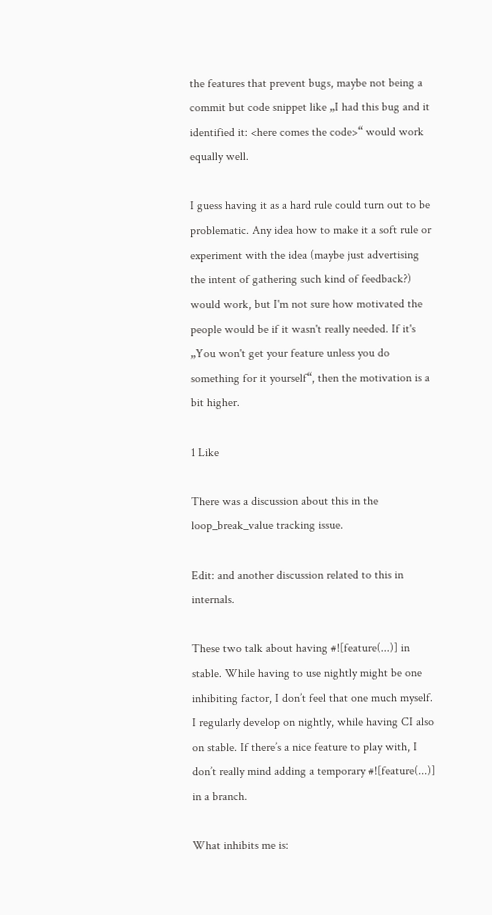the features that prevent bugs, maybe not being a commit but code snippet like „I had this bug and it identified it: <here comes the code>“ would work equally well.

I guess having it as a hard rule could turn out to be problematic. Any idea how to make it a soft rule or experiment with the idea (maybe just advertising the intent of gathering such kind of feedback?) would work, but I'm not sure how motivated the people would be if it wasn't really needed. If it's „You won't get your feature unless you do something for it yourself“, then the motivation is a bit higher.

1 Like

There was a discussion about this in the loop_break_value tracking issue.

Edit: and another discussion related to this in internals.

These two talk about having #![feature(...)] in stable. While having to use nightly might be one inhibiting factor, I don’t feel that one much myself. I regularly develop on nightly, while having CI also on stable. If there’s a nice feature to play with, I don’t really mind adding a temporary #![feature(...)] in a branch.

What inhibits me is: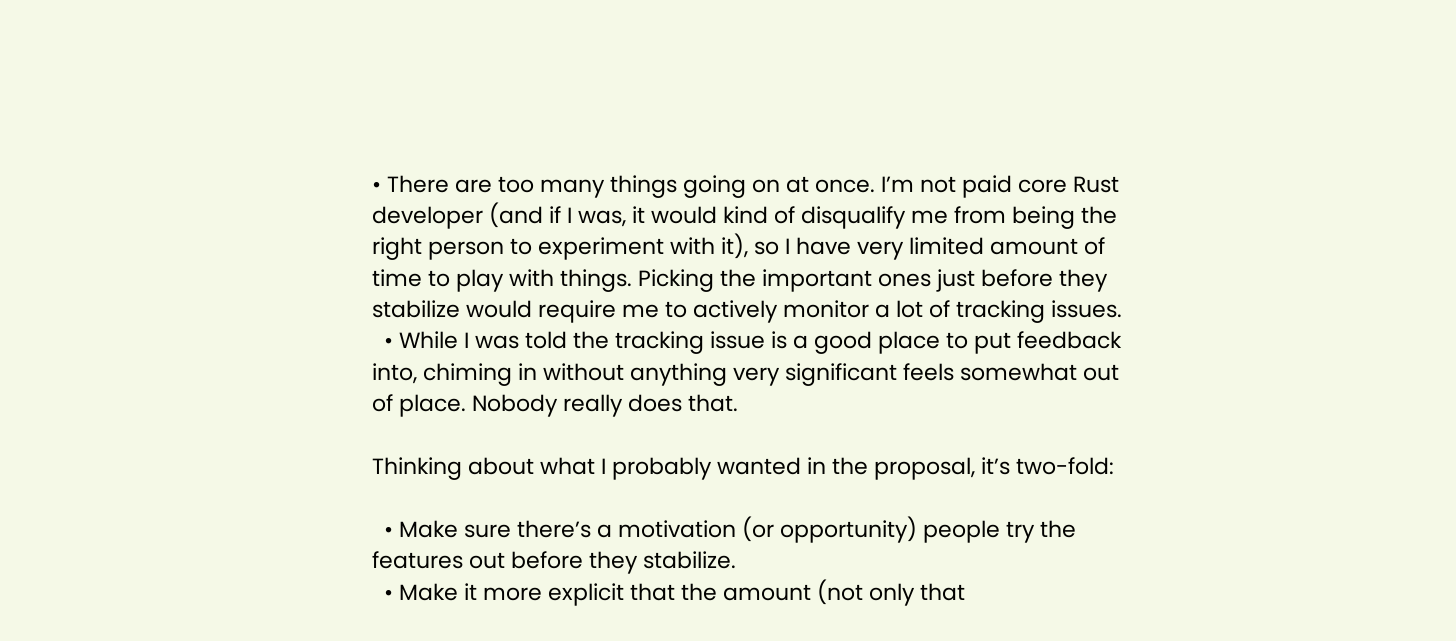• There are too many things going on at once. I’m not paid core Rust developer (and if I was, it would kind of disqualify me from being the right person to experiment with it), so I have very limited amount of time to play with things. Picking the important ones just before they stabilize would require me to actively monitor a lot of tracking issues.
  • While I was told the tracking issue is a good place to put feedback into, chiming in without anything very significant feels somewhat out of place. Nobody really does that.

Thinking about what I probably wanted in the proposal, it’s two-fold:

  • Make sure there’s a motivation (or opportunity) people try the features out before they stabilize.
  • Make it more explicit that the amount (not only that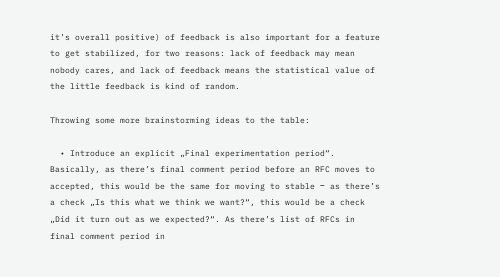it’s overall positive) of feedback is also important for a feature to get stabilized, for two reasons: lack of feedback may mean nobody cares, and lack of feedback means the statistical value of the little feedback is kind of random.

Throwing some more brainstorming ideas to the table:

  • Introduce an explicit „Final experimentation period“. Basically, as there’s final comment period before an RFC moves to accepted, this would be the same for moving to stable ‒ as there’s a check „Is this what we think we want?“, this would be a check „Did it turn out as we expected?“. As there’s list of RFCs in final comment period in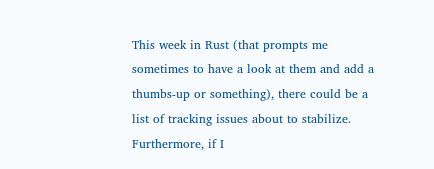This week in Rust (that prompts me sometimes to have a look at them and add a thumbs-up or something), there could be a list of tracking issues about to stabilize. Furthermore, if I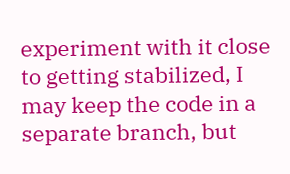experiment with it close to getting stabilized, I may keep the code in a separate branch, but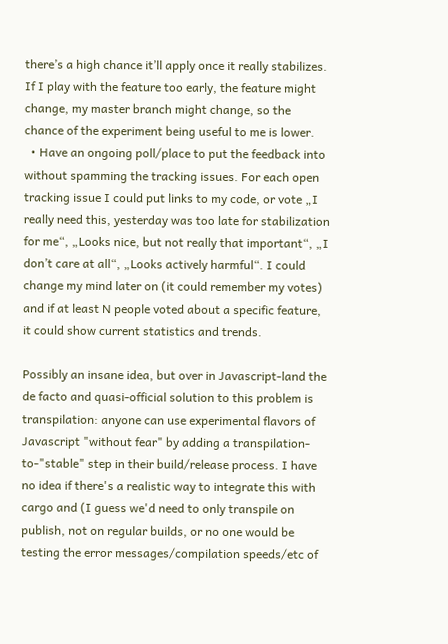there’s a high chance it’ll apply once it really stabilizes. If I play with the feature too early, the feature might change, my master branch might change, so the chance of the experiment being useful to me is lower.
  • Have an ongoing poll/place to put the feedback into without spamming the tracking issues. For each open tracking issue I could put links to my code, or vote „I really need this, yesterday was too late for stabilization for me“, „Looks nice, but not really that important“, „I don’t care at all“, „Looks actively harmful“. I could change my mind later on (it could remember my votes) and if at least N people voted about a specific feature, it could show current statistics and trends.

Possibly an insane idea, but over in Javascript-land the de facto and quasi-official solution to this problem is transpilation: anyone can use experimental flavors of Javascript "without fear" by adding a transpilation-to-"stable" step in their build/release process. I have no idea if there's a realistic way to integrate this with cargo and (I guess we'd need to only transpile on publish, not on regular builds, or no one would be testing the error messages/compilation speeds/etc of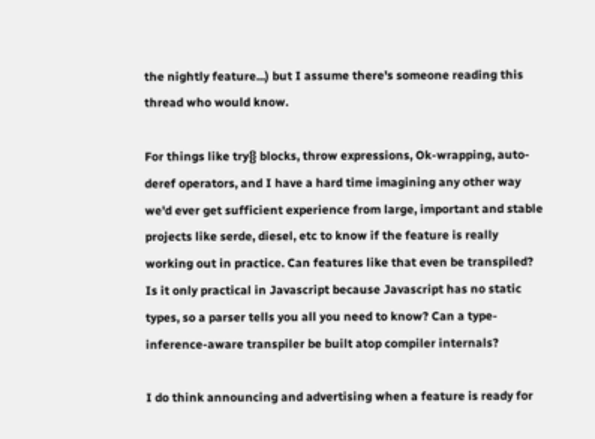the nightly feature...) but I assume there's someone reading this thread who would know.

For things like try{} blocks, throw expressions, Ok-wrapping, auto-deref operators, and I have a hard time imagining any other way we'd ever get sufficient experience from large, important and stable projects like serde, diesel, etc to know if the feature is really working out in practice. Can features like that even be transpiled? Is it only practical in Javascript because Javascript has no static types, so a parser tells you all you need to know? Can a type-inference-aware transpiler be built atop compiler internals?

I do think announcing and advertising when a feature is ready for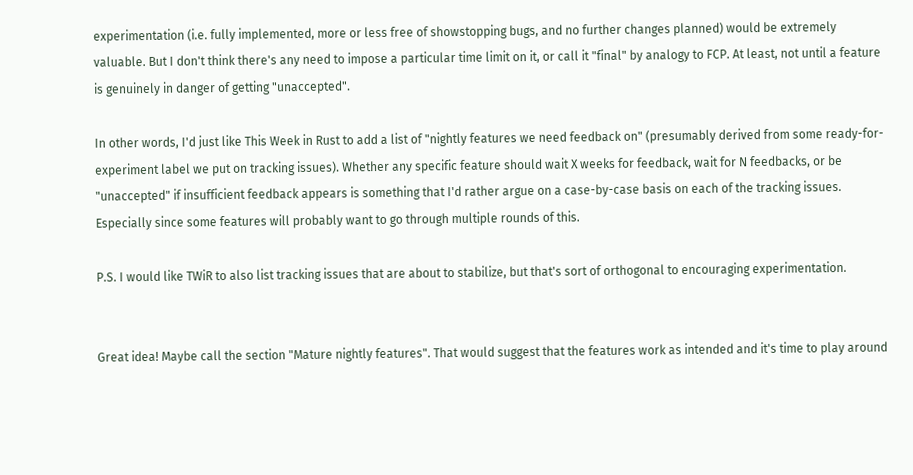experimentation (i.e. fully implemented, more or less free of showstopping bugs, and no further changes planned) would be extremely valuable. But I don't think there's any need to impose a particular time limit on it, or call it "final" by analogy to FCP. At least, not until a feature is genuinely in danger of getting "unaccepted".

In other words, I'd just like This Week in Rust to add a list of "nightly features we need feedback on" (presumably derived from some ready-for-experiment label we put on tracking issues). Whether any specific feature should wait X weeks for feedback, wait for N feedbacks, or be "unaccepted" if insufficient feedback appears is something that I'd rather argue on a case-by-case basis on each of the tracking issues. Especially since some features will probably want to go through multiple rounds of this.

P.S. I would like TWiR to also list tracking issues that are about to stabilize, but that's sort of orthogonal to encouraging experimentation.


Great idea! Maybe call the section "Mature nightly features". That would suggest that the features work as intended and it's time to play around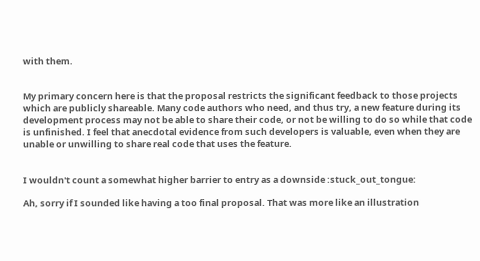with them.


My primary concern here is that the proposal restricts the significant feedback to those projects which are publicly shareable. Many code authors who need, and thus try, a new feature during its development process may not be able to share their code, or not be willing to do so while that code is unfinished. I feel that anecdotal evidence from such developers is valuable, even when they are unable or unwilling to share real code that uses the feature.


I wouldn't count a somewhat higher barrier to entry as a downside :stuck_out_tongue:

Ah, sorry if I sounded like having a too final proposal. That was more like an illustration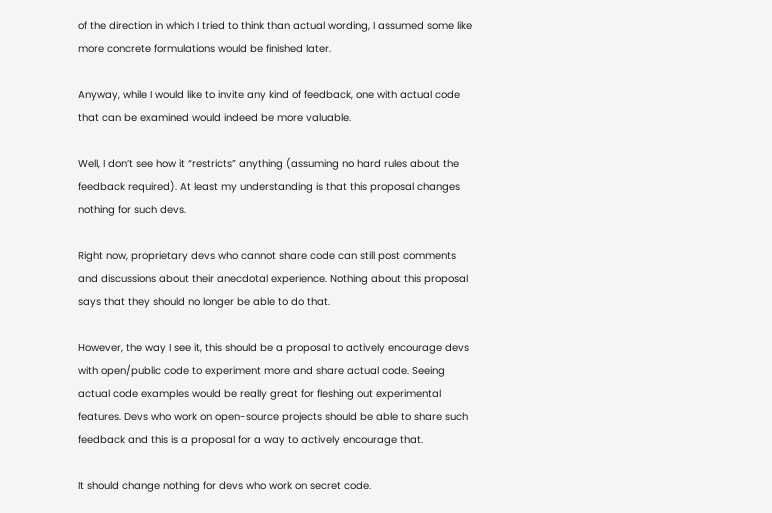of the direction in which I tried to think than actual wording, I assumed some like more concrete formulations would be finished later.

Anyway, while I would like to invite any kind of feedback, one with actual code that can be examined would indeed be more valuable.

Well, I don’t see how it “restricts” anything (assuming no hard rules about the feedback required). At least my understanding is that this proposal changes nothing for such devs.

Right now, proprietary devs who cannot share code can still post comments and discussions about their anecdotal experience. Nothing about this proposal says that they should no longer be able to do that.

However, the way I see it, this should be a proposal to actively encourage devs with open/public code to experiment more and share actual code. Seeing actual code examples would be really great for fleshing out experimental features. Devs who work on open-source projects should be able to share such feedback and this is a proposal for a way to actively encourage that.

It should change nothing for devs who work on secret code.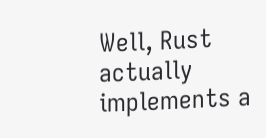Well, Rust actually implements a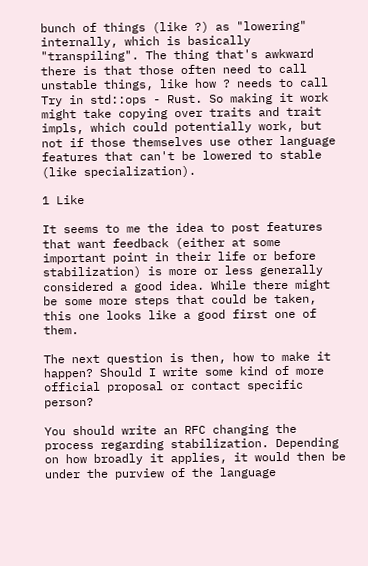bunch of things (like ?) as "lowering" internally, which is basically "transpiling". The thing that's awkward there is that those often need to call unstable things, like how ? needs to call Try in std::ops - Rust. So making it work might take copying over traits and trait impls, which could potentially work, but not if those themselves use other language features that can't be lowered to stable (like specialization).

1 Like

It seems to me the idea to post features that want feedback (either at some important point in their life or before stabilization) is more or less generally considered a good idea. While there might be some more steps that could be taken, this one looks like a good first one of them.

The next question is then, how to make it happen? Should I write some kind of more official proposal or contact specific person?

You should write an RFC changing the process regarding stabilization. Depending on how broadly it applies, it would then be under the purview of the language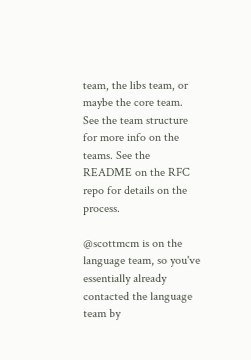team, the libs team, or maybe the core team. See the team structure for more info on the teams. See the README on the RFC repo for details on the process.

@scottmcm is on the language team, so you've essentially already contacted the language team by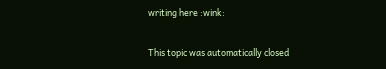writing here :wink:

This topic was automatically closed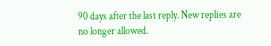90 days after the last reply. New replies are no longer allowed.